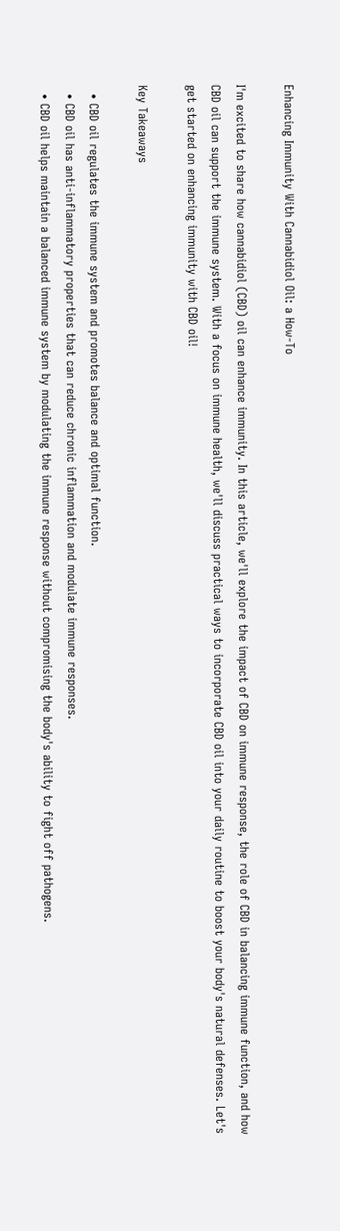Enhancing Immunity With Cannabidiol Oil: a How-To

I'm excited to share how cannabidiol (CBD) oil can enhance immunity. In this article, we'll explore the impact of CBD on immune response, the role of CBD in balancing immune function, and how CBD oil can support the immune system. With a focus on immune health, we'll discuss practical ways to incorporate CBD oil into your daily routine to boost your body's natural defenses. Let's get started on enhancing immunity with CBD oil!

Key Takeaways

  • CBD oil regulates the immune system and promotes balance and optimal function.
  • CBD oil has anti-inflammatory properties that can reduce chronic inflammation and modulate immune responses.
  • CBD oil helps maintain a balanced immune system by modulating the immune response without compromising the body's ability to fight off pathogens.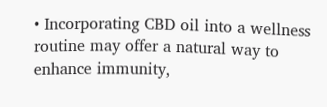• Incorporating CBD oil into a wellness routine may offer a natural way to enhance immunity,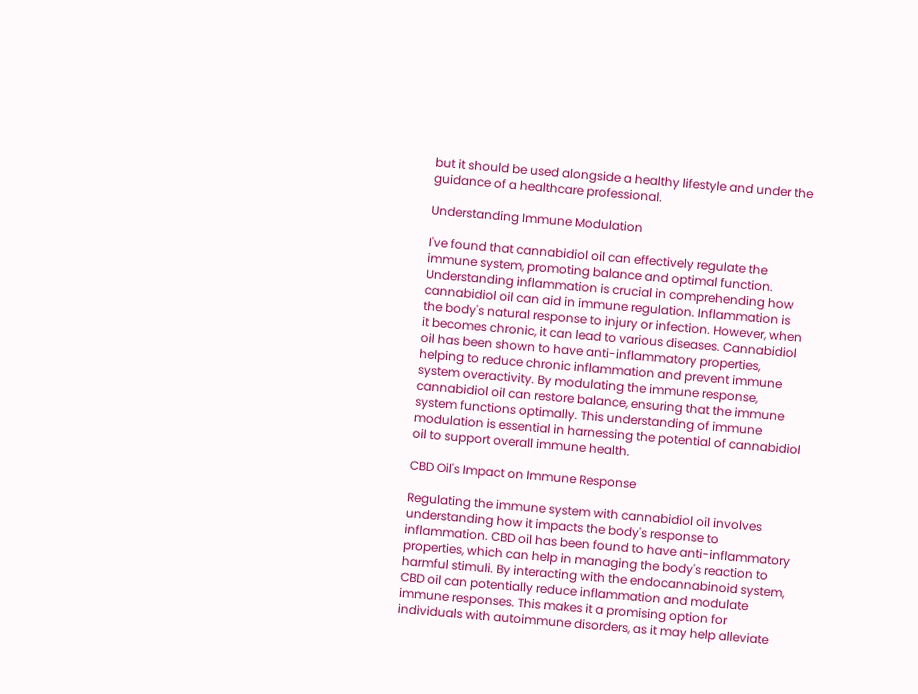but it should be used alongside a healthy lifestyle and under the guidance of a healthcare professional.

Understanding Immune Modulation

I've found that cannabidiol oil can effectively regulate the immune system, promoting balance and optimal function. Understanding inflammation is crucial in comprehending how cannabidiol oil can aid in immune regulation. Inflammation is the body's natural response to injury or infection. However, when it becomes chronic, it can lead to various diseases. Cannabidiol oil has been shown to have anti-inflammatory properties, helping to reduce chronic inflammation and prevent immune system overactivity. By modulating the immune response, cannabidiol oil can restore balance, ensuring that the immune system functions optimally. This understanding of immune modulation is essential in harnessing the potential of cannabidiol oil to support overall immune health.

CBD Oil's Impact on Immune Response

Regulating the immune system with cannabidiol oil involves understanding how it impacts the body's response to inflammation. CBD oil has been found to have anti-inflammatory properties, which can help in managing the body's reaction to harmful stimuli. By interacting with the endocannabinoid system, CBD oil can potentially reduce inflammation and modulate immune responses. This makes it a promising option for individuals with autoimmune disorders, as it may help alleviate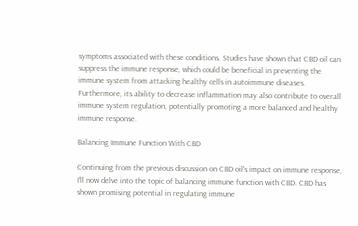symptoms associated with these conditions. Studies have shown that CBD oil can suppress the immune response, which could be beneficial in preventing the immune system from attacking healthy cells in autoimmune diseases. Furthermore, its ability to decrease inflammation may also contribute to overall immune system regulation, potentially promoting a more balanced and healthy immune response.

Balancing Immune Function With CBD

Continuing from the previous discussion on CBD oil's impact on immune response, I'll now delve into the topic of balancing immune function with CBD. CBD has shown promising potential in regulating immune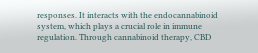responses. It interacts with the endocannabinoid system, which plays a crucial role in immune regulation. Through cannabinoid therapy, CBD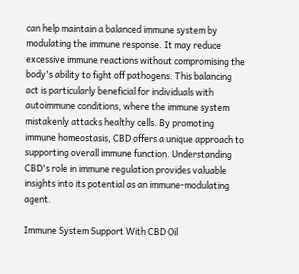can help maintain a balanced immune system by modulating the immune response. It may reduce excessive immune reactions without compromising the body's ability to fight off pathogens. This balancing act is particularly beneficial for individuals with autoimmune conditions, where the immune system mistakenly attacks healthy cells. By promoting immune homeostasis, CBD offers a unique approach to supporting overall immune function. Understanding CBD's role in immune regulation provides valuable insights into its potential as an immune-modulating agent.

Immune System Support With CBD Oil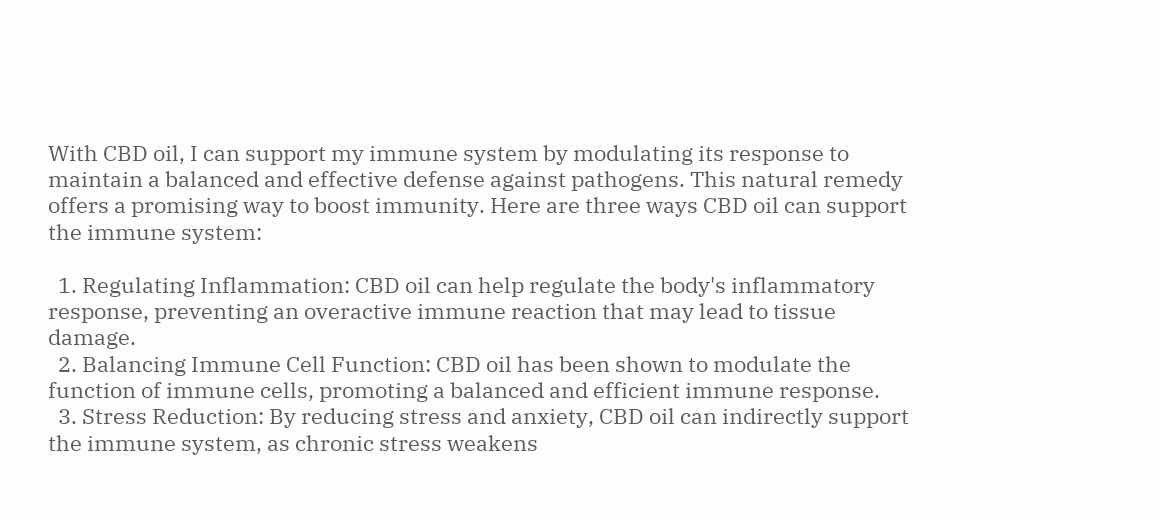With CBD oil, I can support my immune system by modulating its response to maintain a balanced and effective defense against pathogens. This natural remedy offers a promising way to boost immunity. Here are three ways CBD oil can support the immune system:

  1. Regulating Inflammation: CBD oil can help regulate the body's inflammatory response, preventing an overactive immune reaction that may lead to tissue damage.
  2. Balancing Immune Cell Function: CBD oil has been shown to modulate the function of immune cells, promoting a balanced and efficient immune response.
  3. Stress Reduction: By reducing stress and anxiety, CBD oil can indirectly support the immune system, as chronic stress weakens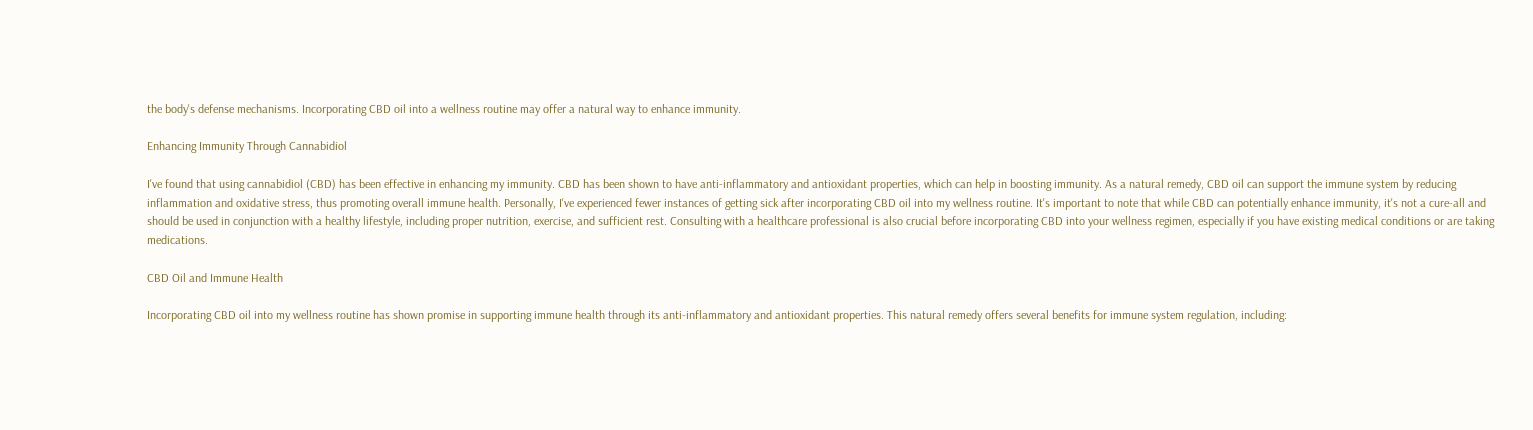the body's defense mechanisms. Incorporating CBD oil into a wellness routine may offer a natural way to enhance immunity.

Enhancing Immunity Through Cannabidiol

I've found that using cannabidiol (CBD) has been effective in enhancing my immunity. CBD has been shown to have anti-inflammatory and antioxidant properties, which can help in boosting immunity. As a natural remedy, CBD oil can support the immune system by reducing inflammation and oxidative stress, thus promoting overall immune health. Personally, I've experienced fewer instances of getting sick after incorporating CBD oil into my wellness routine. It's important to note that while CBD can potentially enhance immunity, it's not a cure-all and should be used in conjunction with a healthy lifestyle, including proper nutrition, exercise, and sufficient rest. Consulting with a healthcare professional is also crucial before incorporating CBD into your wellness regimen, especially if you have existing medical conditions or are taking medications.

CBD Oil and Immune Health

Incorporating CBD oil into my wellness routine has shown promise in supporting immune health through its anti-inflammatory and antioxidant properties. This natural remedy offers several benefits for immune system regulation, including: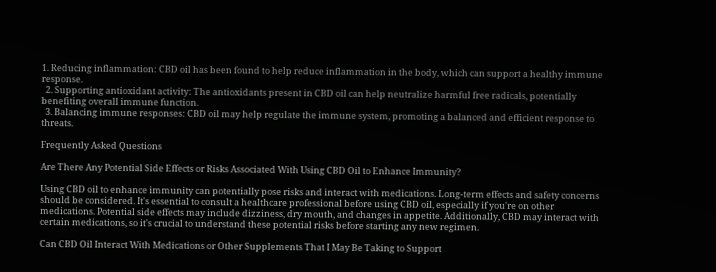1. Reducing inflammation: CBD oil has been found to help reduce inflammation in the body, which can support a healthy immune response.
  2. Supporting antioxidant activity: The antioxidants present in CBD oil can help neutralize harmful free radicals, potentially benefiting overall immune function.
  3. Balancing immune responses: CBD oil may help regulate the immune system, promoting a balanced and efficient response to threats.

Frequently Asked Questions

Are There Any Potential Side Effects or Risks Associated With Using CBD Oil to Enhance Immunity?

Using CBD oil to enhance immunity can potentially pose risks and interact with medications. Long-term effects and safety concerns should be considered. It's essential to consult a healthcare professional before using CBD oil, especially if you're on other medications. Potential side effects may include dizziness, dry mouth, and changes in appetite. Additionally, CBD may interact with certain medications, so it's crucial to understand these potential risks before starting any new regimen.

Can CBD Oil Interact With Medications or Other Supplements That I May Be Taking to Support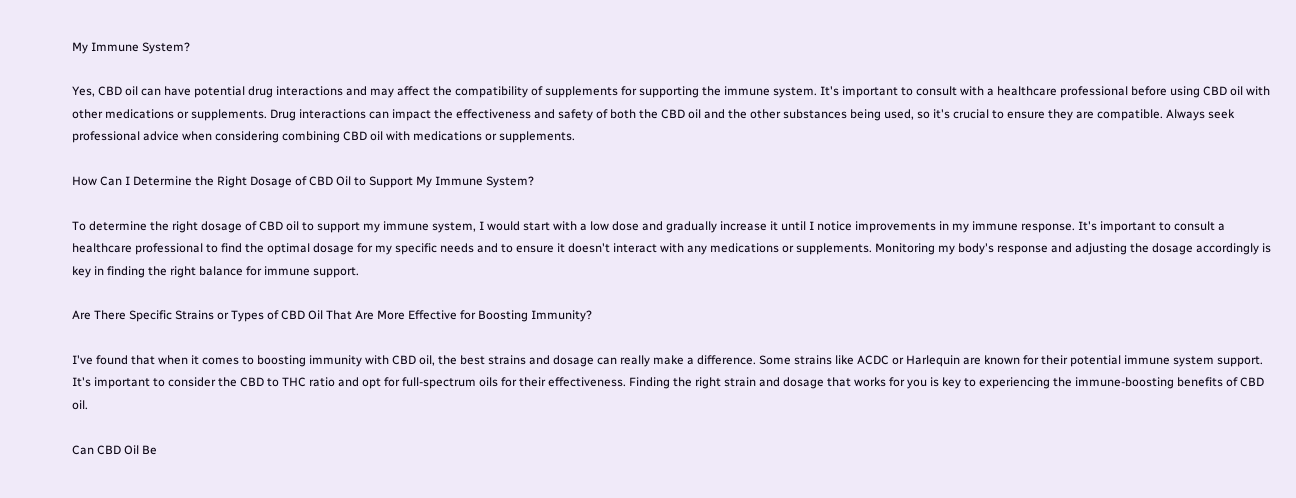My Immune System?

Yes, CBD oil can have potential drug interactions and may affect the compatibility of supplements for supporting the immune system. It's important to consult with a healthcare professional before using CBD oil with other medications or supplements. Drug interactions can impact the effectiveness and safety of both the CBD oil and the other substances being used, so it's crucial to ensure they are compatible. Always seek professional advice when considering combining CBD oil with medications or supplements.

How Can I Determine the Right Dosage of CBD Oil to Support My Immune System?

To determine the right dosage of CBD oil to support my immune system, I would start with a low dose and gradually increase it until I notice improvements in my immune response. It's important to consult a healthcare professional to find the optimal dosage for my specific needs and to ensure it doesn't interact with any medications or supplements. Monitoring my body's response and adjusting the dosage accordingly is key in finding the right balance for immune support.

Are There Specific Strains or Types of CBD Oil That Are More Effective for Boosting Immunity?

I've found that when it comes to boosting immunity with CBD oil, the best strains and dosage can really make a difference. Some strains like ACDC or Harlequin are known for their potential immune system support. It's important to consider the CBD to THC ratio and opt for full-spectrum oils for their effectiveness. Finding the right strain and dosage that works for you is key to experiencing the immune-boosting benefits of CBD oil.

Can CBD Oil Be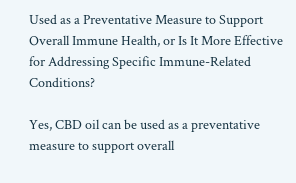Used as a Preventative Measure to Support Overall Immune Health, or Is It More Effective for Addressing Specific Immune-Related Conditions?

Yes, CBD oil can be used as a preventative measure to support overall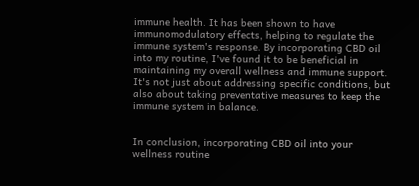immune health. It has been shown to have immunomodulatory effects, helping to regulate the immune system's response. By incorporating CBD oil into my routine, I've found it to be beneficial in maintaining my overall wellness and immune support. It's not just about addressing specific conditions, but also about taking preventative measures to keep the immune system in balance.


In conclusion, incorporating CBD oil into your wellness routine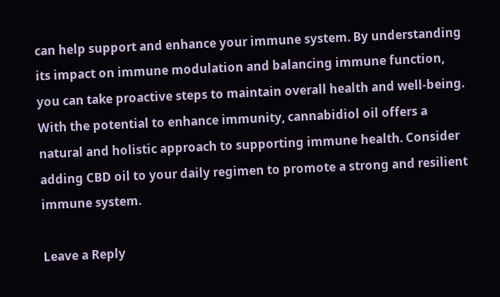can help support and enhance your immune system. By understanding its impact on immune modulation and balancing immune function, you can take proactive steps to maintain overall health and well-being. With the potential to enhance immunity, cannabidiol oil offers a natural and holistic approach to supporting immune health. Consider adding CBD oil to your daily regimen to promote a strong and resilient immune system.

Leave a Reply